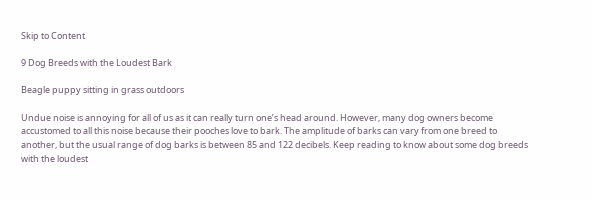Skip to Content

9 Dog Breeds with the Loudest Bark

Beagle puppy sitting in grass outdoors

Undue noise is annoying for all of us as it can really turn one’s head around. However, many dog owners become accustomed to all this noise because their pooches love to bark. The amplitude of barks can vary from one breed to another, but the usual range of dog barks is between 85 and 122 decibels. Keep reading to know about some dog breeds with the loudest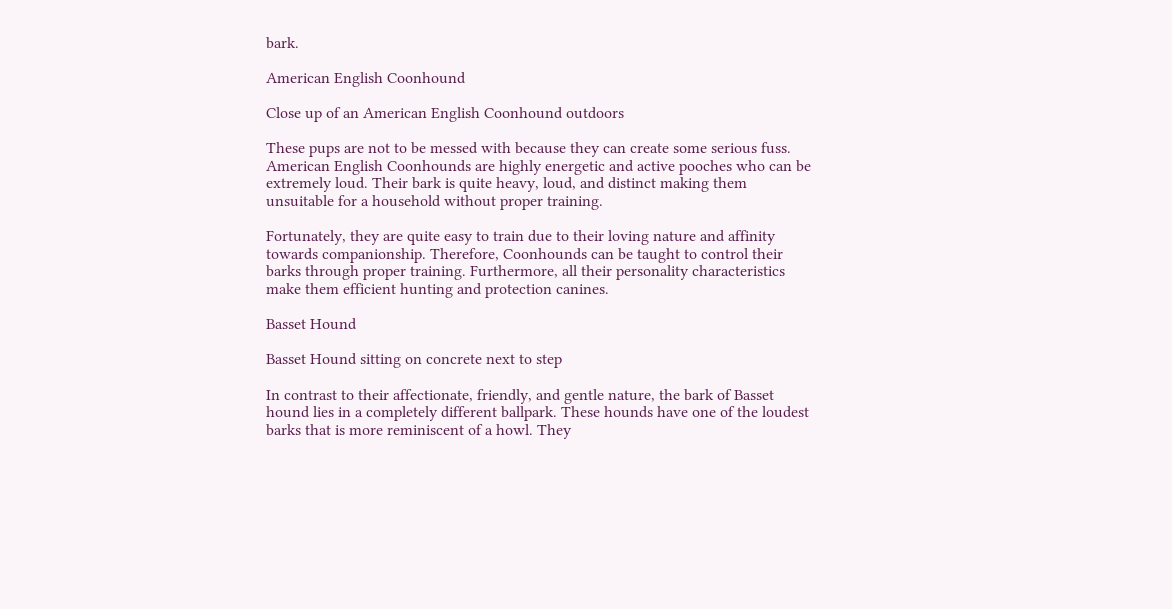bark.

American English Coonhound

Close up of an American English Coonhound outdoors

These pups are not to be messed with because they can create some serious fuss. American English Coonhounds are highly energetic and active pooches who can be extremely loud. Their bark is quite heavy, loud, and distinct making them unsuitable for a household without proper training.

Fortunately, they are quite easy to train due to their loving nature and affinity towards companionship. Therefore, Coonhounds can be taught to control their barks through proper training. Furthermore, all their personality characteristics make them efficient hunting and protection canines.

Basset Hound

Basset Hound sitting on concrete next to step

In contrast to their affectionate, friendly, and gentle nature, the bark of Basset hound lies in a completely different ballpark. These hounds have one of the loudest barks that is more reminiscent of a howl. They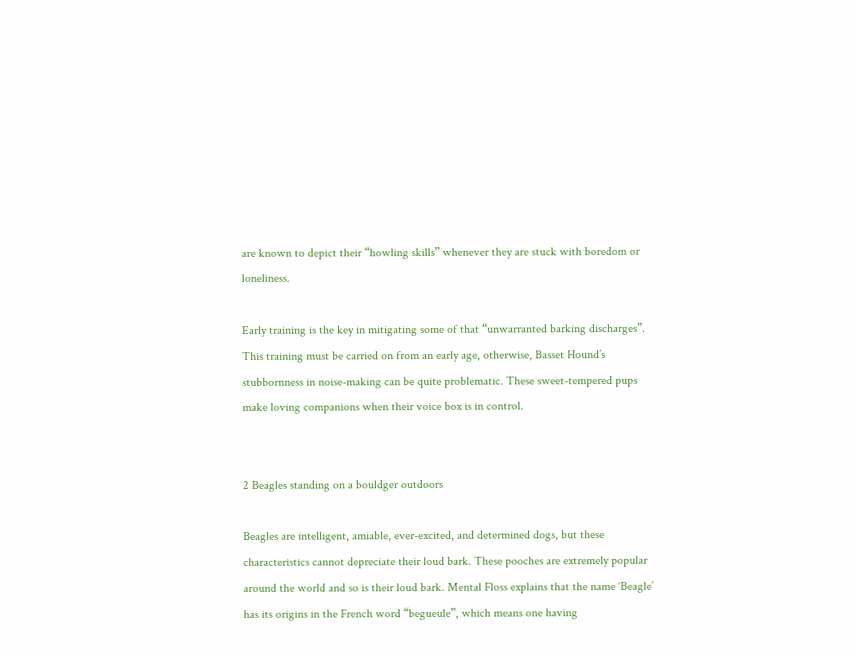are known to depict their “howling skills” whenever they are stuck with boredom or loneliness.

Early training is the key in mitigating some of that “unwarranted barking discharges”. This training must be carried on from an early age, otherwise, Basset Hound’s stubbornness in noise-making can be quite problematic. These sweet-tempered pups make loving companions when their voice box is in control.


2 Beagles standing on a bouldger outdoors

Beagles are intelligent, amiable, ever-excited, and determined dogs, but these characteristics cannot depreciate their loud bark. These pooches are extremely popular around the world and so is their loud bark. Mental Floss explains that the name ‘Beagle’ has its origins in the French word “begueule”, which means one having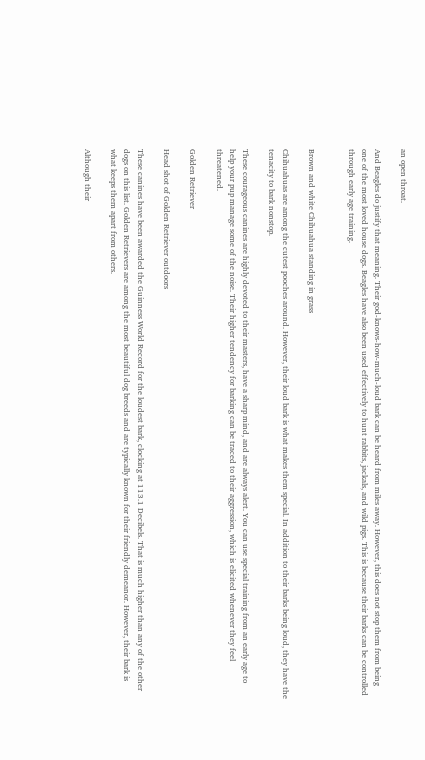an open throat.

And Beagles do justify that meaning. Their god-knows-how-much-loud bark can be heard from miles away. However, this does not stop them from being one of the most loved house dogs. Beagles have also been used effectively to hunt rabbits, jackals, and wild pigs. This is because their barks can be controlled through early age training.


Brown and white Chihuahua standing in grass

Chihuahuas are among the cutest pooches around. However, their loud bark is what makes them special. In addition to their barks being loud, they have the tenacity to bark nonstop.

These courageous canines are highly devoted to their masters, have a sharp mind, and are always alert. You can use special training from an early age to help your pup manage some of the noise. Their higher tendency for barking can be traced to their aggression, which is elicited whenever they feel threatened.

Golden Retriever

Head shot of Golden Retriever outdoors

These canines have been awarded the Guinness World Record for the loudest bark, clocking at 113.1 Decibels. That is much higher than any of the other dogs on this list. Golden Retrievers are among the most beautiful dog breeds and are typically known for their friendly demeanor. However, their bark is what keeps them apart from others.

Although their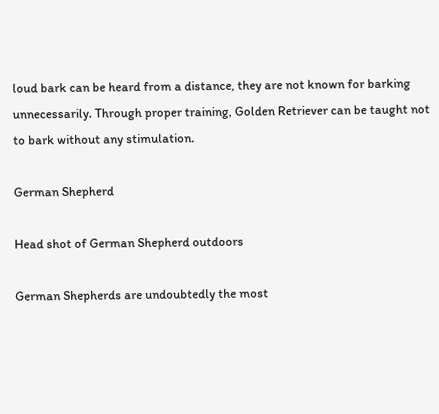loud bark can be heard from a distance, they are not known for barking unnecessarily. Through proper training, Golden Retriever can be taught not to bark without any stimulation.

German Shepherd

Head shot of German Shepherd outdoors

German Shepherds are undoubtedly the most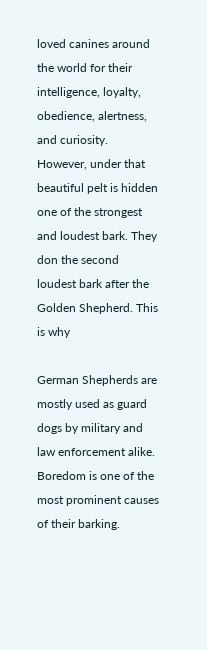loved canines around the world for their intelligence, loyalty, obedience, alertness, and curiosity. However, under that beautiful pelt is hidden one of the strongest and loudest bark. They don the second loudest bark after the Golden Shepherd. This is why

German Shepherds are mostly used as guard dogs by military and law enforcement alike. Boredom is one of the most prominent causes of their barking.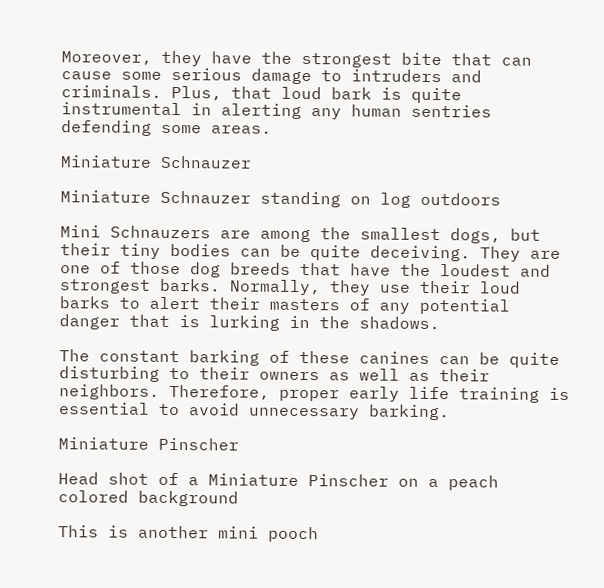Moreover, they have the strongest bite that can cause some serious damage to intruders and criminals. Plus, that loud bark is quite instrumental in alerting any human sentries defending some areas.

Miniature Schnauzer

Miniature Schnauzer standing on log outdoors

Mini Schnauzers are among the smallest dogs, but their tiny bodies can be quite deceiving. They are one of those dog breeds that have the loudest and strongest barks. Normally, they use their loud barks to alert their masters of any potential danger that is lurking in the shadows.

The constant barking of these canines can be quite disturbing to their owners as well as their neighbors. Therefore, proper early life training is essential to avoid unnecessary barking.

Miniature Pinscher

Head shot of a Miniature Pinscher on a peach colored background

This is another mini pooch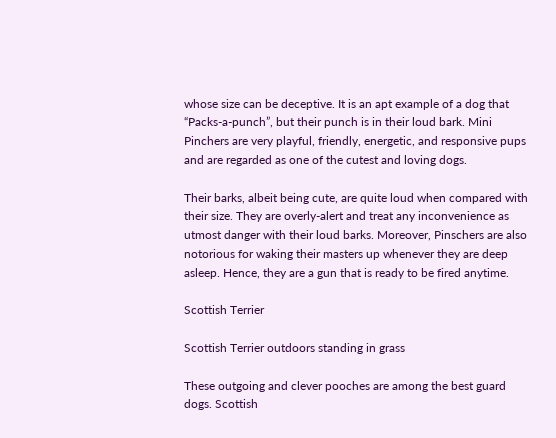whose size can be deceptive. It is an apt example of a dog that “Packs-a-punch”, but their punch is in their loud bark. Mini Pinchers are very playful, friendly, energetic, and responsive pups and are regarded as one of the cutest and loving dogs.

Their barks, albeit being cute, are quite loud when compared with their size. They are overly-alert and treat any inconvenience as utmost danger with their loud barks. Moreover, Pinschers are also notorious for waking their masters up whenever they are deep asleep. Hence, they are a gun that is ready to be fired anytime.

Scottish Terrier

Scottish Terrier outdoors standing in grass

These outgoing and clever pooches are among the best guard dogs. Scottish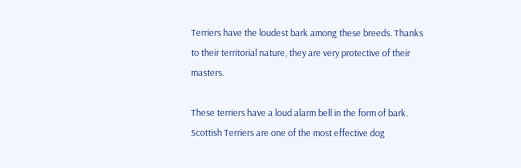Terriers have the loudest bark among these breeds. Thanks to their territorial nature, they are very protective of their masters.

These terriers have a loud alarm bell in the form of bark. Scottish Terriers are one of the most effective dog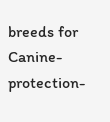breeds for Canine-protection-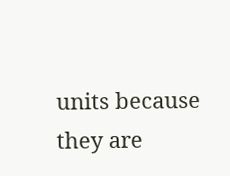units because they are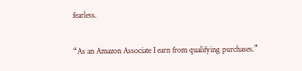fearless.

“As an Amazon Associate I earn from qualifying purchases.”